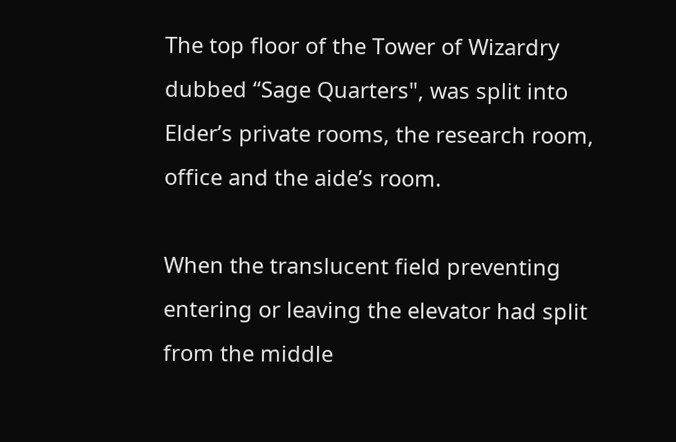The top floor of the Tower of Wizardry dubbed “Sage Quarters", was split into Elder’s private rooms, the research room, office and the aide’s room.

When the translucent field preventing entering or leaving the elevator had split from the middle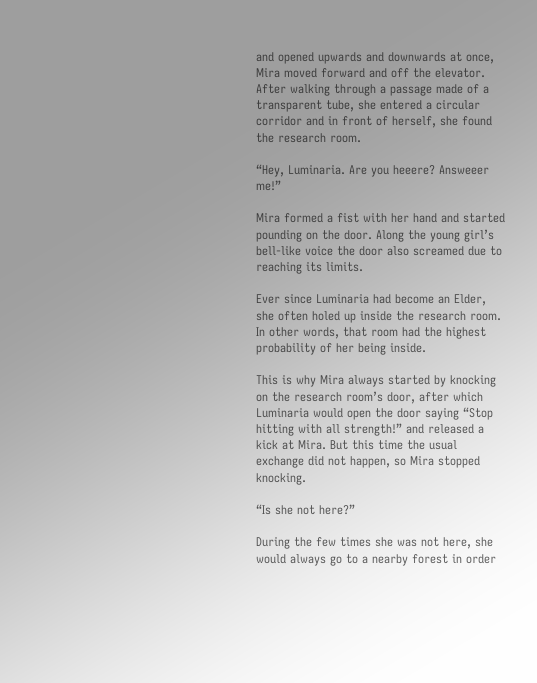and opened upwards and downwards at once, Mira moved forward and off the elevator. After walking through a passage made of a transparent tube, she entered a circular corridor and in front of herself, she found the research room.

“Hey, Luminaria. Are you heeere? Answeeer me!”

Mira formed a fist with her hand and started pounding on the door. Along the young girl’s bell-like voice the door also screamed due to reaching its limits.

Ever since Luminaria had become an Elder, she often holed up inside the research room. In other words, that room had the highest probability of her being inside.

This is why Mira always started by knocking on the research room’s door, after which Luminaria would open the door saying “Stop hitting with all strength!” and released a kick at Mira. But this time the usual exchange did not happen, so Mira stopped knocking.

“Is she not here?”

During the few times she was not here, she would always go to a nearby forest in order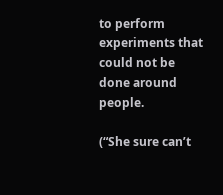to perform experiments that could not be done around people.

(“She sure can’t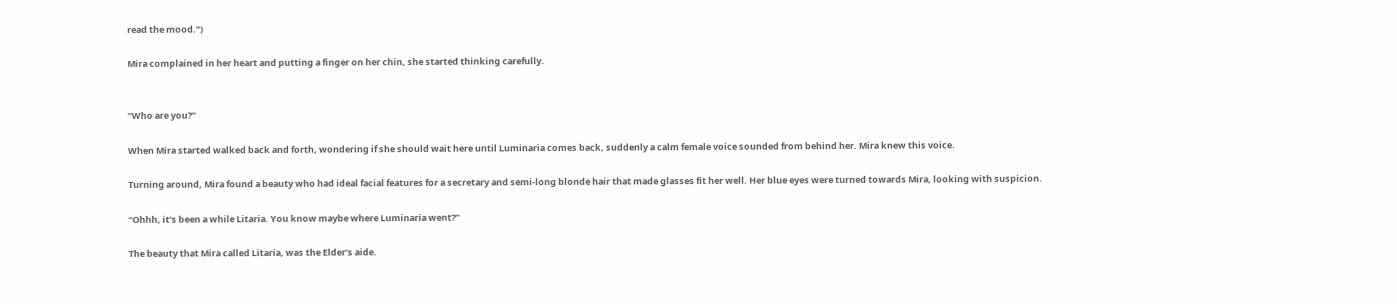read the mood.”)

Mira complained in her heart and putting a finger on her chin, she started thinking carefully.


“Who are you?”

When Mira started walked back and forth, wondering if she should wait here until Luminaria comes back, suddenly a calm female voice sounded from behind her. Mira knew this voice.

Turning around, Mira found a beauty who had ideal facial features for a secretary and semi-long blonde hair that made glasses fit her well. Her blue eyes were turned towards Mira, looking with suspicion.

“Ohhh, it’s been a while Litaria. You know maybe where Luminaria went?”

The beauty that Mira called Litaria, was the Elder’s aide.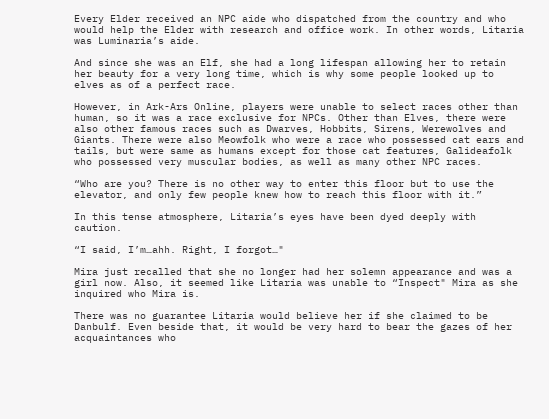Every Elder received an NPC aide who dispatched from the country and who would help the Elder with research and office work. In other words, Litaria was Luminaria’s aide.

And since she was an Elf, she had a long lifespan allowing her to retain her beauty for a very long time, which is why some people looked up to elves as of a perfect race.

However, in Ark-Ars Online, players were unable to select races other than human, so it was a race exclusive for NPCs. Other than Elves, there were also other famous races such as Dwarves, Hobbits, Sirens, Werewolves and Giants. There were also Meowfolk who were a race who possessed cat ears and tails, but were same as humans except for those cat features, Galideafolk who possessed very muscular bodies, as well as many other NPC races.

“Who are you? There is no other way to enter this floor but to use the elevator, and only few people knew how to reach this floor with it.”

In this tense atmosphere, Litaria’s eyes have been dyed deeply with caution.

“I said, I’m…ahh. Right, I forgot…"

Mira just recalled that she no longer had her solemn appearance and was a girl now. Also, it seemed like Litaria was unable to “Inspect" Mira as she inquired who Mira is.

There was no guarantee Litaria would believe her if she claimed to be Danbulf. Even beside that, it would be very hard to bear the gazes of her acquaintances who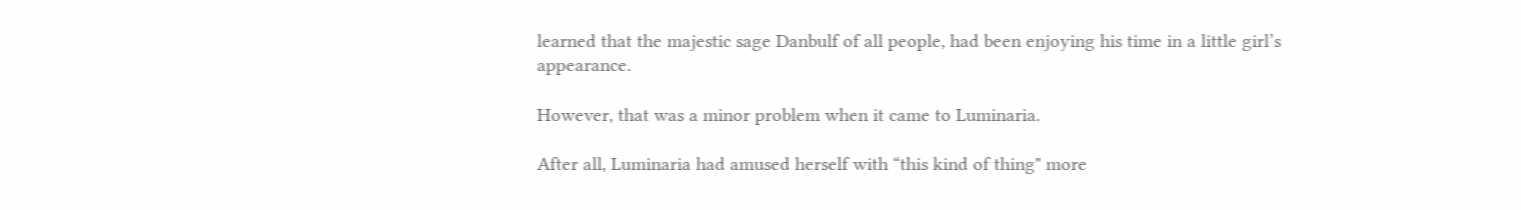learned that the majestic sage Danbulf of all people, had been enjoying his time in a little girl’s appearance.

However, that was a minor problem when it came to Luminaria.

After all, Luminaria had amused herself with “this kind of thing" more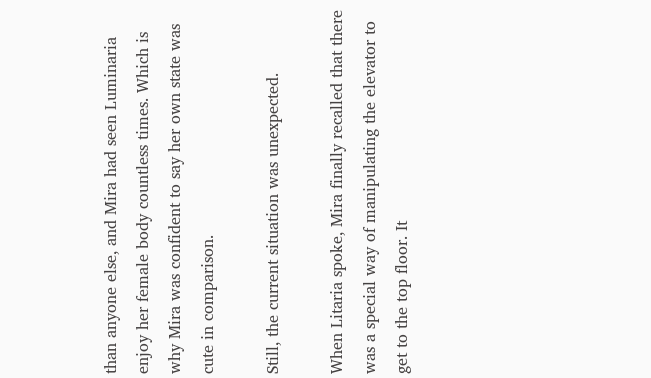than anyone else, and Mira had seen Luminaria enjoy her female body countless times. Which is why Mira was confident to say her own state was cute in comparison.

Still, the current situation was unexpected.

When Litaria spoke, Mira finally recalled that there was a special way of manipulating the elevator to get to the top floor. It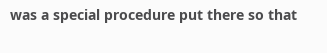was a special procedure put there so that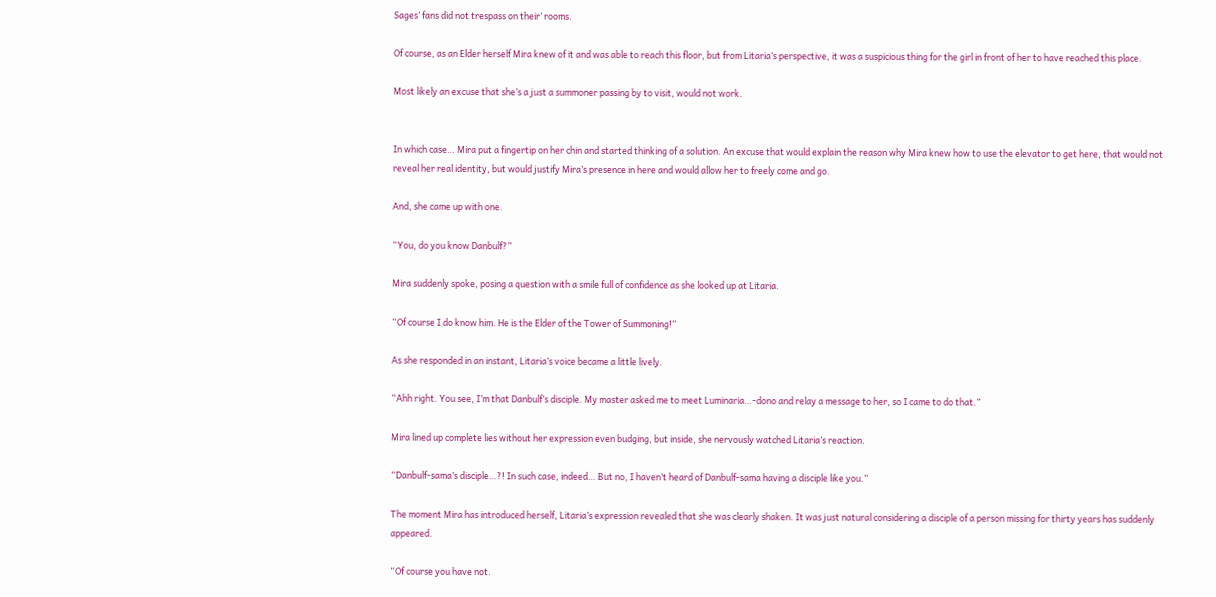Sages’ fans did not trespass on their’ rooms.

Of course, as an Elder herself Mira knew of it and was able to reach this floor, but from Litaria’s perspective, it was a suspicious thing for the girl in front of her to have reached this place.

Most likely an excuse that she’s a just a summoner passing by to visit, would not work.


In which case… Mira put a fingertip on her chin and started thinking of a solution. An excuse that would explain the reason why Mira knew how to use the elevator to get here, that would not reveal her real identity, but would justify Mira’s presence in here and would allow her to freely come and go.

And, she came up with one.

“You, do you know Danbulf?”

Mira suddenly spoke, posing a question with a smile full of confidence as she looked up at Litaria.

“Of course I do know him. He is the Elder of the Tower of Summoning!”

As she responded in an instant, Litaria’s voice became a little lively.

“Ahh right. You see, I’m that Danbulf’s disciple. My master asked me to meet Luminaria…-dono and relay a message to her, so I came to do that.”

Mira lined up complete lies without her expression even budging, but inside, she nervously watched Litaria’s reaction.

“Danbulf-sama’s disciple…?! In such case, indeed… But no, I haven’t heard of Danbulf-sama having a disciple like you.”

The moment Mira has introduced herself, Litaria’s expression revealed that she was clearly shaken. It was just natural considering a disciple of a person missing for thirty years has suddenly appeared.

“Of course you have not.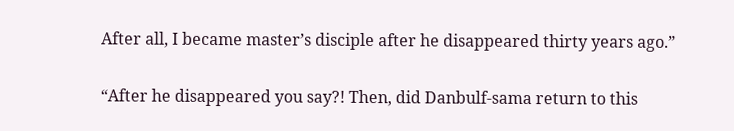After all, I became master’s disciple after he disappeared thirty years ago.”

“After he disappeared you say?! Then, did Danbulf-sama return to this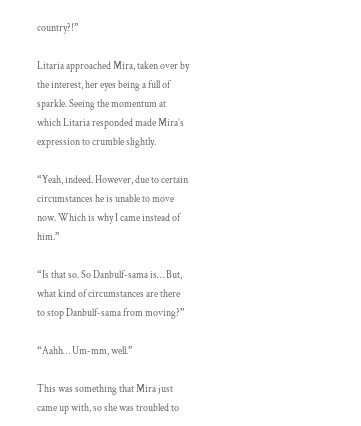country?!”

Litaria approached Mira, taken over by the interest, her eyes being a full of sparkle. Seeing the momentum at which Litaria responded made Mira’s expression to crumble slightly.

“Yeah, indeed. However, due to certain circumstances he is unable to move now. Which is why I came instead of him.”

“Is that so. So Danbulf-sama is… But, what kind of circumstances are there to stop Danbulf-sama from moving?”

“Aahh… Um-mm, well.”

This was something that Mira just came up with, so she was troubled to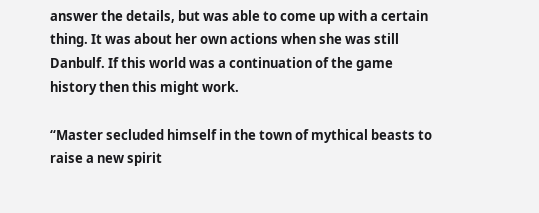answer the details, but was able to come up with a certain thing. It was about her own actions when she was still Danbulf. If this world was a continuation of the game history then this might work.

“Master secluded himself in the town of mythical beasts to raise a new spirit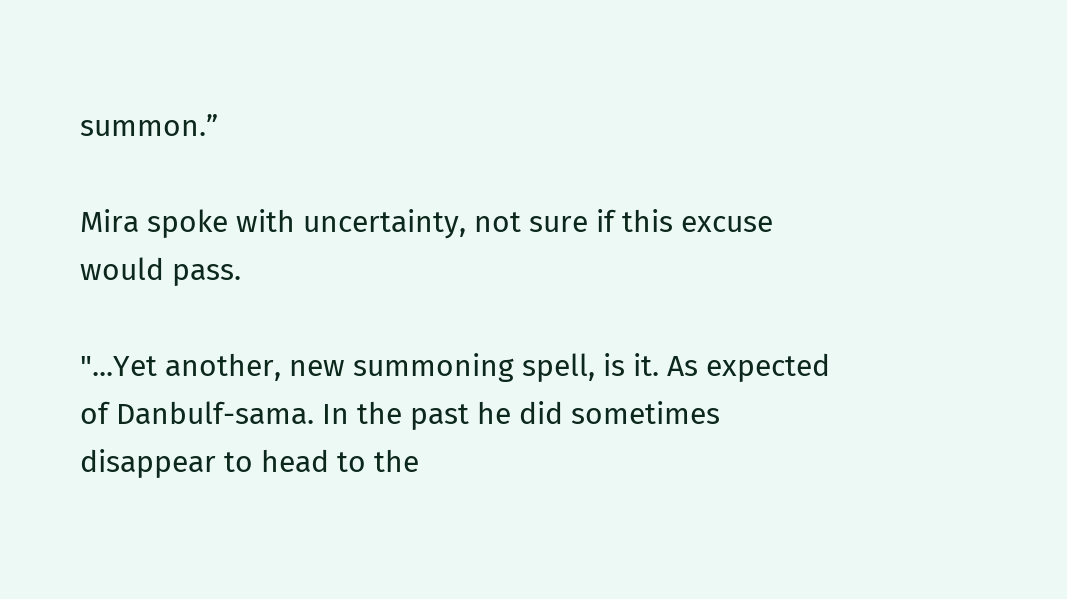summon.”

Mira spoke with uncertainty, not sure if this excuse would pass.

"...Yet another, new summoning spell, is it. As expected of Danbulf-sama. In the past he did sometimes disappear to head to the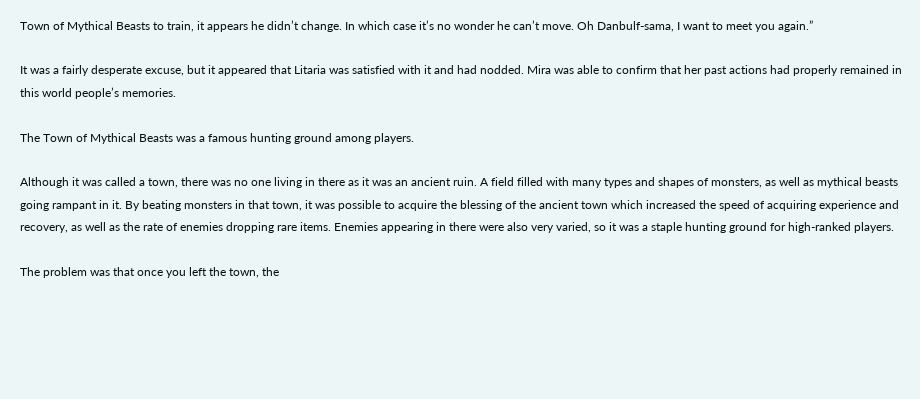Town of Mythical Beasts to train, it appears he didn’t change. In which case it’s no wonder he can’t move. Oh Danbulf-sama, I want to meet you again.”

It was a fairly desperate excuse, but it appeared that Litaria was satisfied with it and had nodded. Mira was able to confirm that her past actions had properly remained in this world people’s memories.

The Town of Mythical Beasts was a famous hunting ground among players.

Although it was called a town, there was no one living in there as it was an ancient ruin. A field filled with many types and shapes of monsters, as well as mythical beasts going rampant in it. By beating monsters in that town, it was possible to acquire the blessing of the ancient town which increased the speed of acquiring experience and recovery, as well as the rate of enemies dropping rare items. Enemies appearing in there were also very varied, so it was a staple hunting ground for high-ranked players.

The problem was that once you left the town, the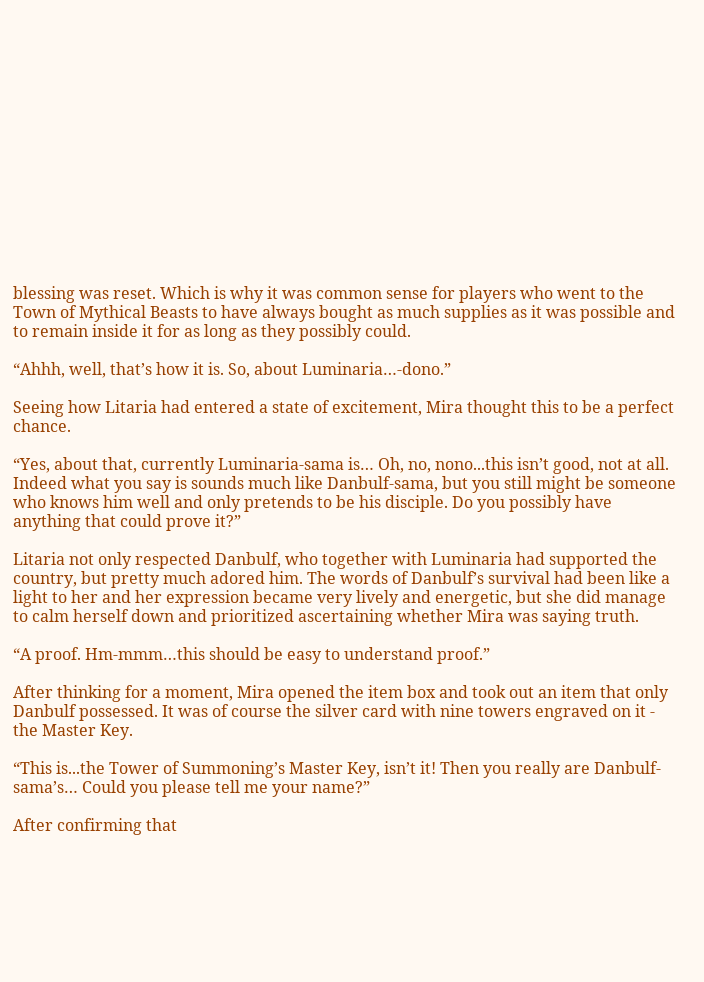blessing was reset. Which is why it was common sense for players who went to the Town of Mythical Beasts to have always bought as much supplies as it was possible and to remain inside it for as long as they possibly could.

“Ahhh, well, that’s how it is. So, about Luminaria…-dono.”

Seeing how Litaria had entered a state of excitement, Mira thought this to be a perfect chance.

“Yes, about that, currently Luminaria-sama is… Oh, no, nono...this isn’t good, not at all. Indeed what you say is sounds much like Danbulf-sama, but you still might be someone who knows him well and only pretends to be his disciple. Do you possibly have anything that could prove it?”

Litaria not only respected Danbulf, who together with Luminaria had supported the country, but pretty much adored him. The words of Danbulf’s survival had been like a light to her and her expression became very lively and energetic, but she did manage to calm herself down and prioritized ascertaining whether Mira was saying truth.

“A proof. Hm-mmm…this should be easy to understand proof.”

After thinking for a moment, Mira opened the item box and took out an item that only Danbulf possessed. It was of course the silver card with nine towers engraved on it - the Master Key.

“This is...the Tower of Summoning’s Master Key, isn’t it! Then you really are Danbulf-sama’s… Could you please tell me your name?”

After confirming that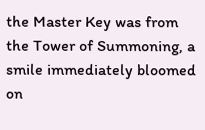the Master Key was from the Tower of Summoning, a smile immediately bloomed on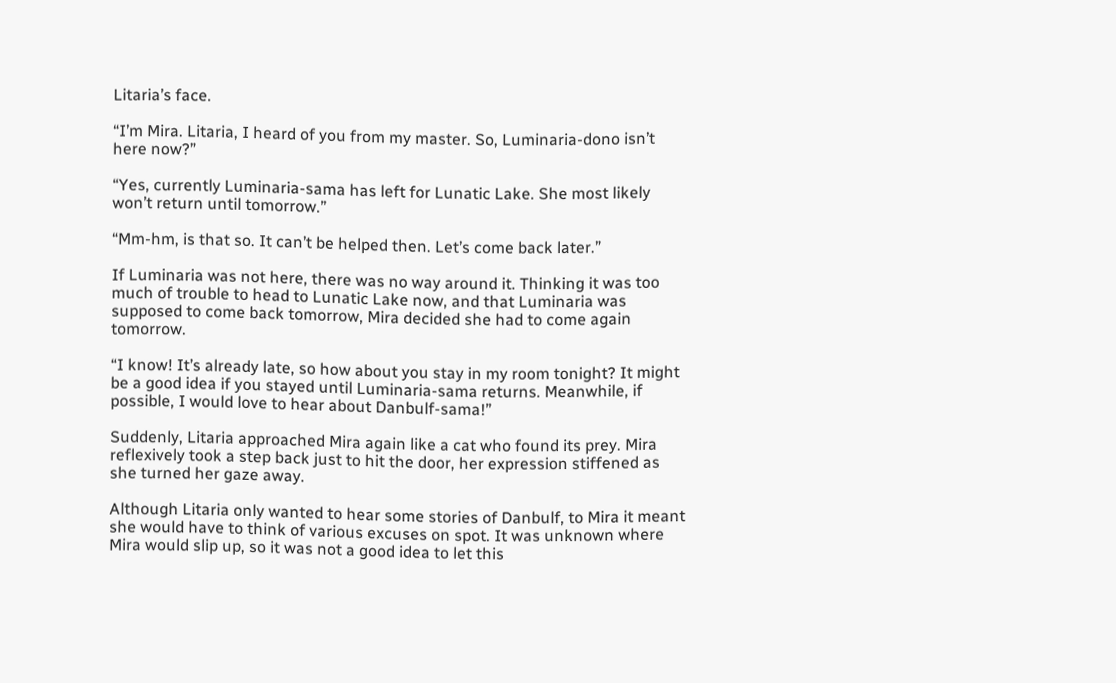Litaria’s face.

“I’m Mira. Litaria, I heard of you from my master. So, Luminaria-dono isn’t here now?”

“Yes, currently Luminaria-sama has left for Lunatic Lake. She most likely won’t return until tomorrow.”

“Mm-hm, is that so. It can’t be helped then. Let’s come back later.”

If Luminaria was not here, there was no way around it. Thinking it was too much of trouble to head to Lunatic Lake now, and that Luminaria was supposed to come back tomorrow, Mira decided she had to come again tomorrow.

“I know! It’s already late, so how about you stay in my room tonight? It might be a good idea if you stayed until Luminaria-sama returns. Meanwhile, if possible, I would love to hear about Danbulf-sama!”

Suddenly, Litaria approached Mira again like a cat who found its prey. Mira reflexively took a step back just to hit the door, her expression stiffened as she turned her gaze away.

Although Litaria only wanted to hear some stories of Danbulf, to Mira it meant she would have to think of various excuses on spot. It was unknown where Mira would slip up, so it was not a good idea to let this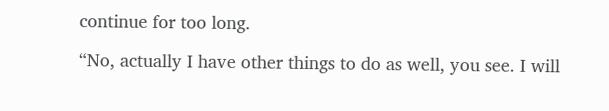continue for too long.

“No, actually I have other things to do as well, you see. I will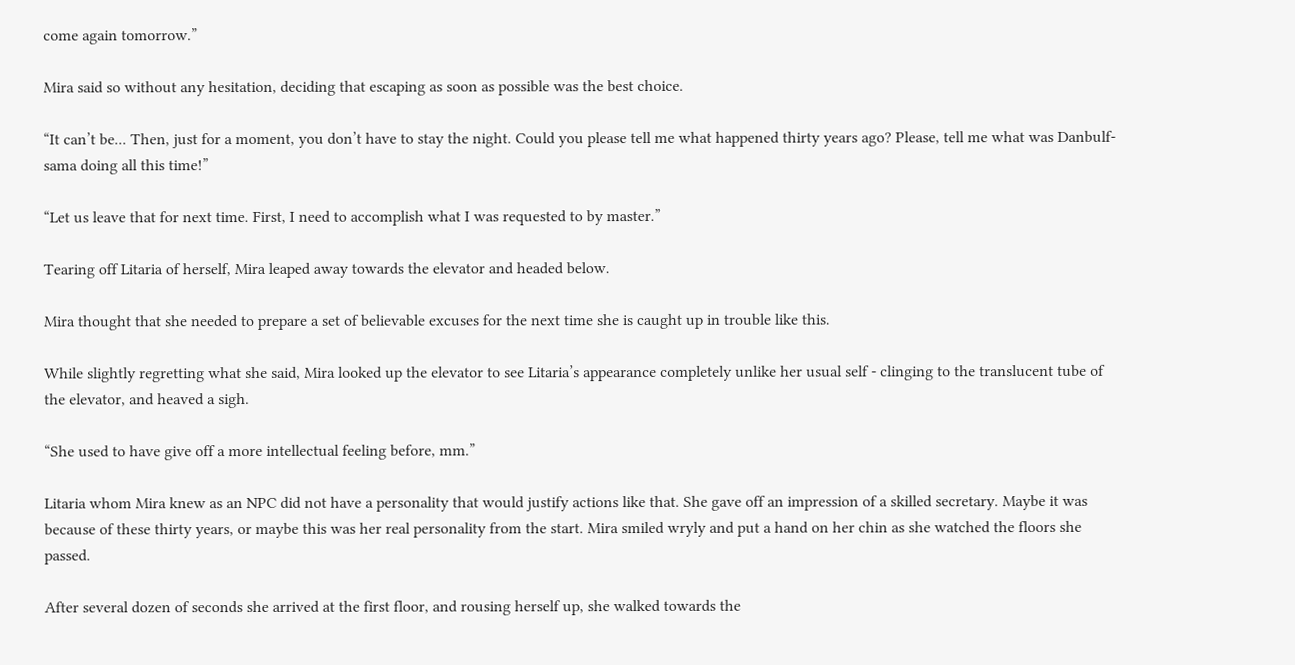come again tomorrow.”

Mira said so without any hesitation, deciding that escaping as soon as possible was the best choice.

“It can’t be... Then, just for a moment, you don’t have to stay the night. Could you please tell me what happened thirty years ago? Please, tell me what was Danbulf-sama doing all this time!”

“Let us leave that for next time. First, I need to accomplish what I was requested to by master.”

Tearing off Litaria of herself, Mira leaped away towards the elevator and headed below.

Mira thought that she needed to prepare a set of believable excuses for the next time she is caught up in trouble like this.

While slightly regretting what she said, Mira looked up the elevator to see Litaria’s appearance completely unlike her usual self - clinging to the translucent tube of the elevator, and heaved a sigh.

“She used to have give off a more intellectual feeling before, mm.”

Litaria whom Mira knew as an NPC did not have a personality that would justify actions like that. She gave off an impression of a skilled secretary. Maybe it was because of these thirty years, or maybe this was her real personality from the start. Mira smiled wryly and put a hand on her chin as she watched the floors she passed.

After several dozen of seconds she arrived at the first floor, and rousing herself up, she walked towards the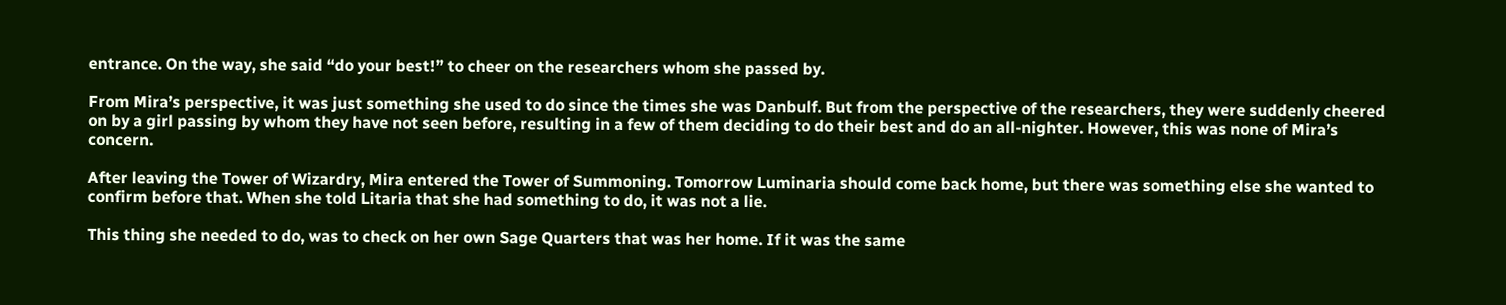entrance. On the way, she said “do your best!” to cheer on the researchers whom she passed by.

From Mira’s perspective, it was just something she used to do since the times she was Danbulf. But from the perspective of the researchers, they were suddenly cheered on by a girl passing by whom they have not seen before, resulting in a few of them deciding to do their best and do an all-nighter. However, this was none of Mira’s concern.

After leaving the Tower of Wizardry, Mira entered the Tower of Summoning. Tomorrow Luminaria should come back home, but there was something else she wanted to confirm before that. When she told Litaria that she had something to do, it was not a lie.

This thing she needed to do, was to check on her own Sage Quarters that was her home. If it was the same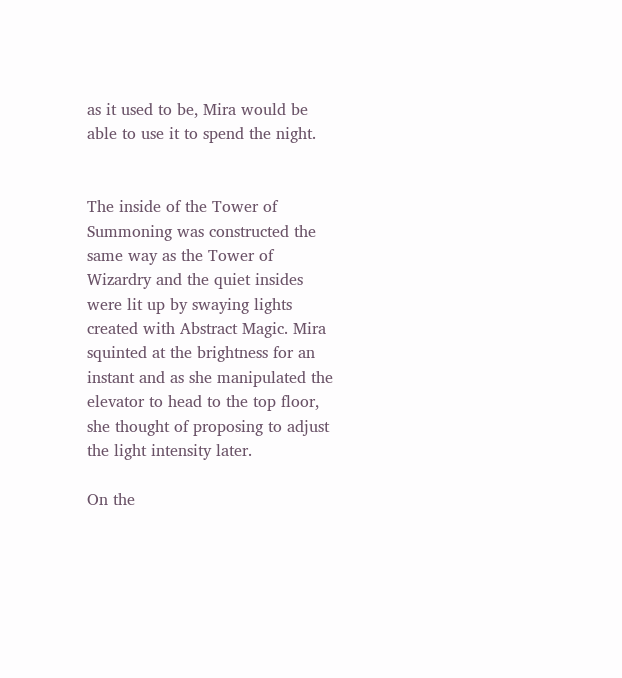as it used to be, Mira would be able to use it to spend the night.


The inside of the Tower of Summoning was constructed the same way as the Tower of Wizardry and the quiet insides were lit up by swaying lights created with Abstract Magic. Mira squinted at the brightness for an instant and as she manipulated the elevator to head to the top floor, she thought of proposing to adjust the light intensity later.

On the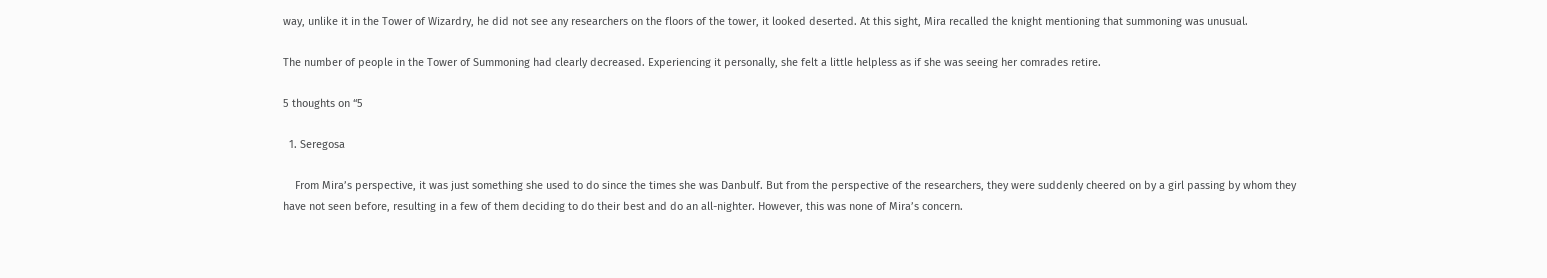way, unlike it in the Tower of Wizardry, he did not see any researchers on the floors of the tower, it looked deserted. At this sight, Mira recalled the knight mentioning that summoning was unusual.

The number of people in the Tower of Summoning had clearly decreased. Experiencing it personally, she felt a little helpless as if she was seeing her comrades retire.

5 thoughts on “5

  1. Seregosa

    From Mira’s perspective, it was just something she used to do since the times she was Danbulf. But from the perspective of the researchers, they were suddenly cheered on by a girl passing by whom they have not seen before, resulting in a few of them deciding to do their best and do an all-nighter. However, this was none of Mira’s concern.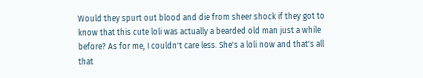Would they spurt out blood and die from sheer shock if they got to know that this cute loli was actually a bearded old man just a while before? As for me, I couldn't care less. She's a loli now and that's all that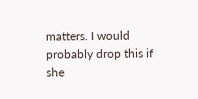matters. I would probably drop this if she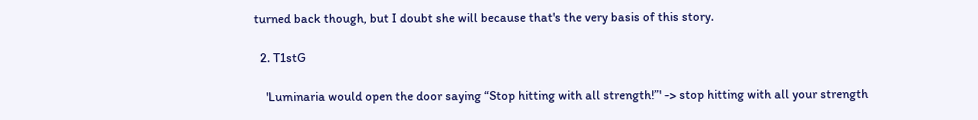turned back though, but I doubt she will because that's the very basis of this story.

  2. T1stG

    'Luminaria would open the door saying “Stop hitting with all strength!”' -> stop hitting with all your strength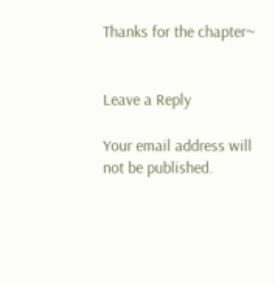Thanks for the chapter~


Leave a Reply

Your email address will not be published.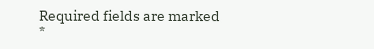Required fields are marked *